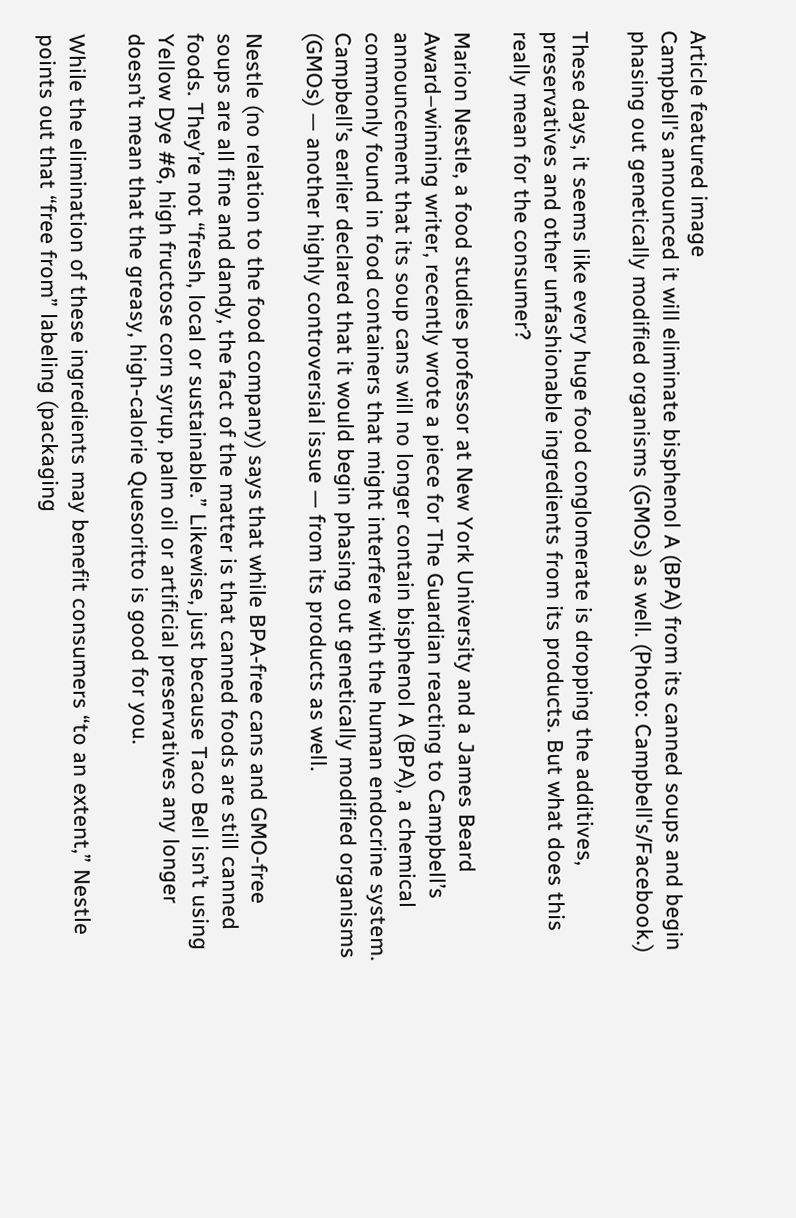Article featured image
Campbell's announced it will eliminate bisphenol A (BPA) from its canned soups and begin phasing out genetically modified organisms (GMOs) as well. (Photo: Campbell's/Facebook.)

These days, it seems like every huge food conglomerate is dropping the additives, preservatives and other unfashionable ingredients from its products. But what does this really mean for the consumer?

Marion Nestle, a food studies professor at New York University and a James Beard Award–winning writer, recently wrote a piece for The Guardian reacting to Campbell’s announcement that its soup cans will no longer contain bisphenol A (BPA), a chemical commonly found in food containers that might interfere with the human endocrine system. Campbell’s earlier declared that it would begin phasing out genetically modified organisms (GMOs) — another highly controversial issue — from its products as well.

Nestle (no relation to the food company) says that while BPA-free cans and GMO-free soups are all fine and dandy, the fact of the matter is that canned foods are still canned foods. They’re not “fresh, local or sustainable.” Likewise, just because Taco Bell isn’t using Yellow Dye #6, high fructose corn syrup, palm oil or artificial preservatives any longer doesn’t mean that the greasy, high-calorie Quesoritto is good for you.

While the elimination of these ingredients may benefit consumers “to an extent,” Nestle points out that “free from” labeling (packaging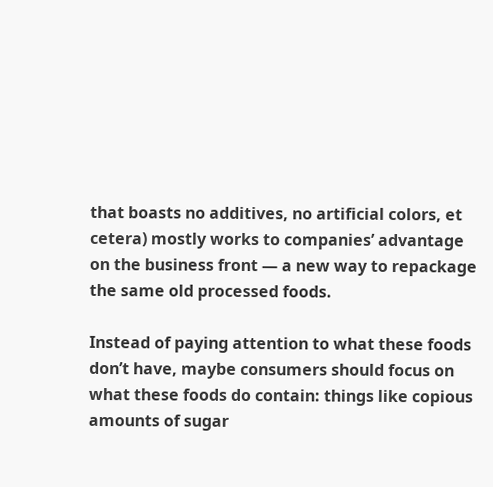that boasts no additives, no artificial colors, et cetera) mostly works to companies’ advantage on the business front — a new way to repackage the same old processed foods.

Instead of paying attention to what these foods don’t have, maybe consumers should focus on what these foods do contain: things like copious amounts of sugar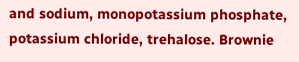and sodium, monopotassium phosphate, potassium chloride, trehalose. Brownie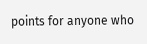points for anyone who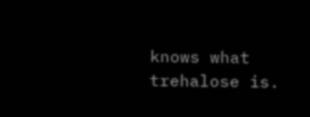knows what trehalose is.